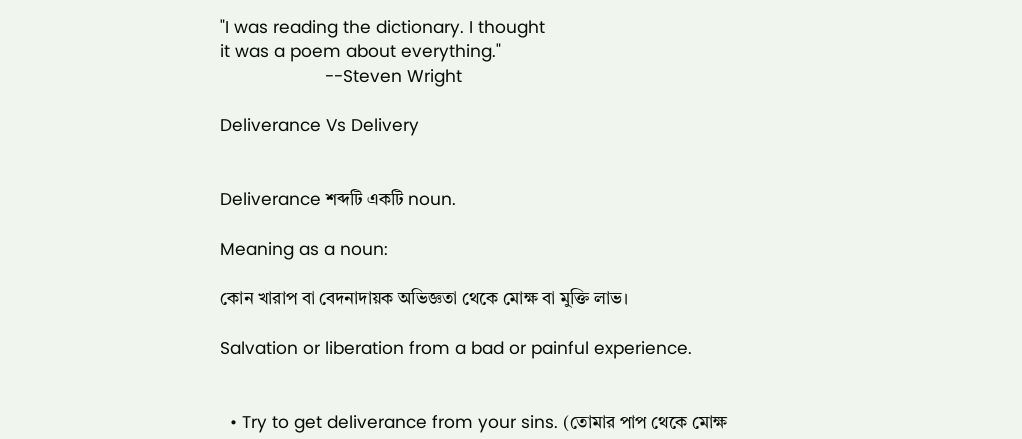"I was reading the dictionary. I thought
it was a poem about everything."
                     --Steven Wright

Deliverance Vs Delivery


Deliverance শব্দটি একটি noun.

Meaning as a noun:

কোন খারাপ বা বেদনাদায়ক অভিজ্ঞতা থেকে মোক্ষ বা মুক্তি লাভ।

Salvation or liberation from a bad or painful experience.


  • Try to get deliverance from your sins. (তোমার পাপ থেকে মোক্ষ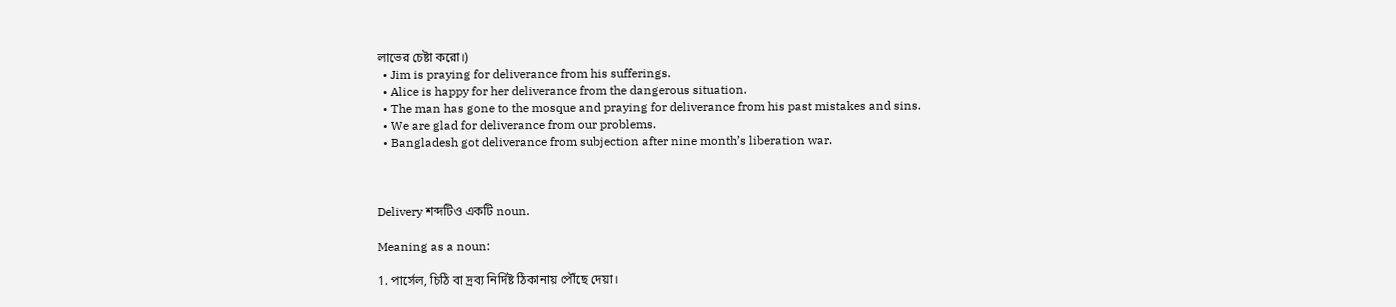লাভের চেষ্টা করো।)
  • Jim is praying for deliverance from his sufferings.
  • Alice is happy for her deliverance from the dangerous situation.
  • The man has gone to the mosque and praying for deliverance from his past mistakes and sins.
  • We are glad for deliverance from our problems.
  • Bangladesh got deliverance from subjection after nine month’s liberation war.



Delivery শব্দটিও একটি noun.

Meaning as a noun:

1. পার্সেল, চিঠি বা দ্রব্য নির্দিষ্ট ঠিকানায় পৌঁছে দেয়া।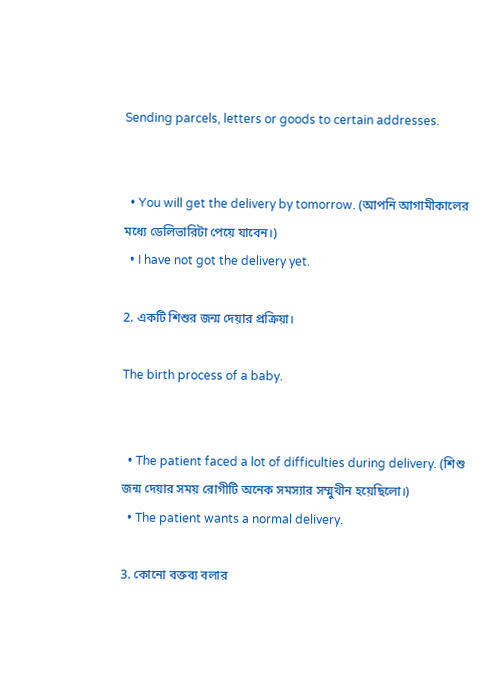Sending parcels, letters or goods to certain addresses.


  • You will get the delivery by tomorrow. (আপনি আগামীকালের মধ্যে ডেলিভারিটা পেয়ে যাবেন।)
  • I have not got the delivery yet.

2. একটি শিশুর জন্ম দেয়ার প্রক্রিয়া।

The birth process of a baby.


  • The patient faced a lot of difficulties during delivery. (শিশু জন্ম দেয়ার সময় রোগীটি অনেক সমস্যার সম্মুখীন হয়েছিলো।)
  • The patient wants a normal delivery.

3. কোনো বক্তব্য বলার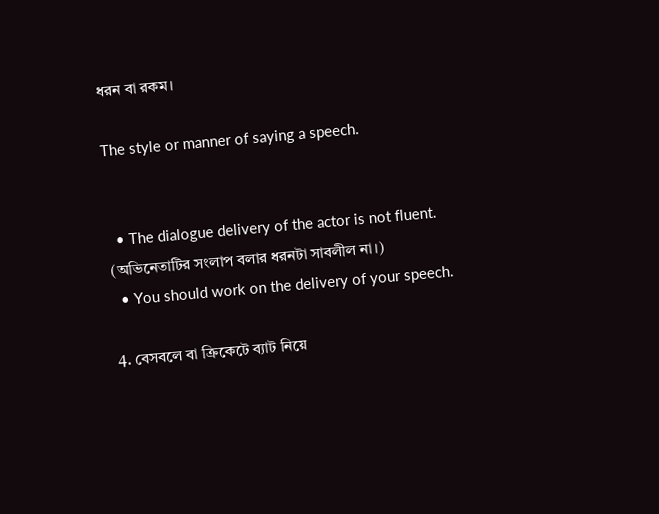ধরন বা রকম।

The style or manner of saying a speech.


  • The dialogue delivery of the actor is not fluent. (অভিনেতাটির সংলাপ বলার ধরনটা সাবলীল না।)
  • You should work on the delivery of your speech.

4. বেসবলে বা ক্রিকেটে ব্যাট নিয়ে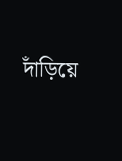দাঁড়িয়ে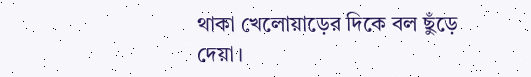থাকা খেলোয়াড়ের দিকে বল ছুঁড়ে দেয়া।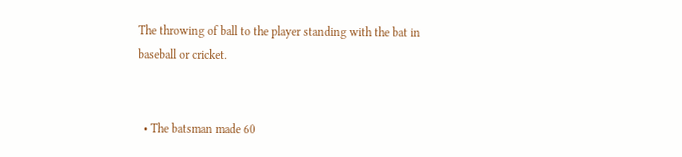The throwing of ball to the player standing with the bat in baseball or cricket.


  • The batsman made 60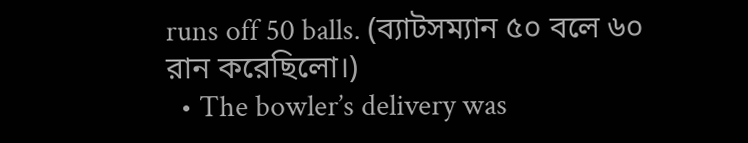runs off 50 balls. (ব্যাটসম্যান ৫০ বলে ৬০ রান করেছিলো।)
  • The bowler’s delivery was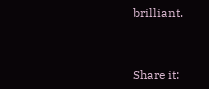brilliant.



Share it: